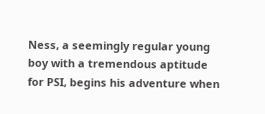Ness, a seemingly regular young boy with a tremendous aptitude for PSI, begins his adventure when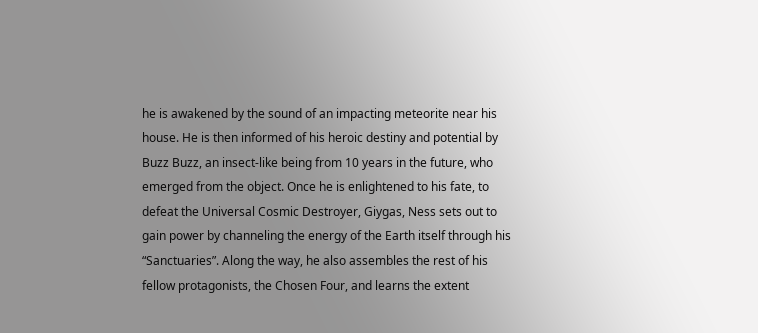he is awakened by the sound of an impacting meteorite near his house. He is then informed of his heroic destiny and potential by Buzz Buzz, an insect-like being from 10 years in the future, who emerged from the object. Once he is enlightened to his fate, to defeat the Universal Cosmic Destroyer, Giygas, Ness sets out to gain power by channeling the energy of the Earth itself through his “Sanctuaries”. Along the way, he also assembles the rest of his fellow protagonists, the Chosen Four, and learns the extent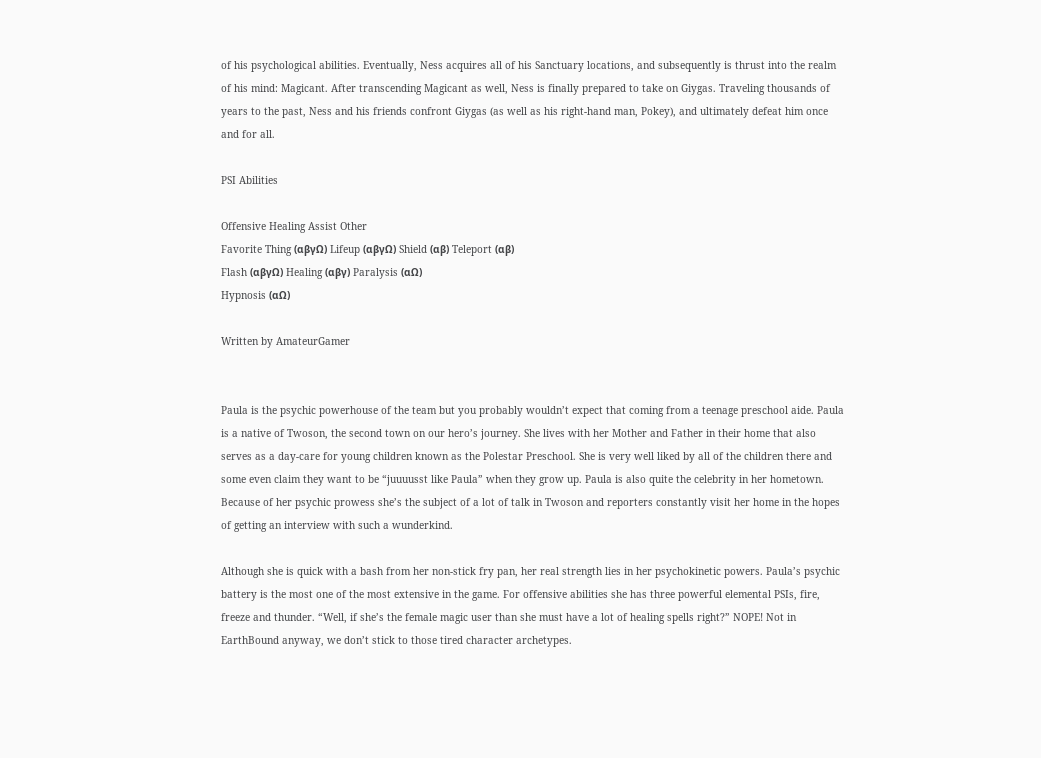of his psychological abilities. Eventually, Ness acquires all of his Sanctuary locations, and subsequently is thrust into the realm of his mind: Magicant. After transcending Magicant as well, Ness is finally prepared to take on Giygas. Traveling thousands of years to the past, Ness and his friends confront Giygas (as well as his right-hand man, Pokey), and ultimately defeat him once and for all.

PSI Abilities

Offensive Healing Assist Other
Favorite Thing (αβγΩ) Lifeup (αβγΩ) Shield (αβ) Teleport (αβ)
Flash (αβγΩ) Healing (αβγ) Paralysis (αΩ)
Hypnosis (αΩ)

Written by AmateurGamer


Paula is the psychic powerhouse of the team but you probably wouldn’t expect that coming from a teenage preschool aide. Paula is a native of Twoson, the second town on our hero’s journey. She lives with her Mother and Father in their home that also serves as a day-care for young children known as the Polestar Preschool. She is very well liked by all of the children there and some even claim they want to be “juuuusst like Paula” when they grow up. Paula is also quite the celebrity in her hometown. Because of her psychic prowess she’s the subject of a lot of talk in Twoson and reporters constantly visit her home in the hopes of getting an interview with such a wunderkind.

Although she is quick with a bash from her non-stick fry pan, her real strength lies in her psychokinetic powers. Paula’s psychic battery is the most one of the most extensive in the game. For offensive abilities she has three powerful elemental PSIs, fire, freeze and thunder. “Well, if she’s the female magic user than she must have a lot of healing spells right?” NOPE! Not in EarthBound anyway, we don’t stick to those tired character archetypes.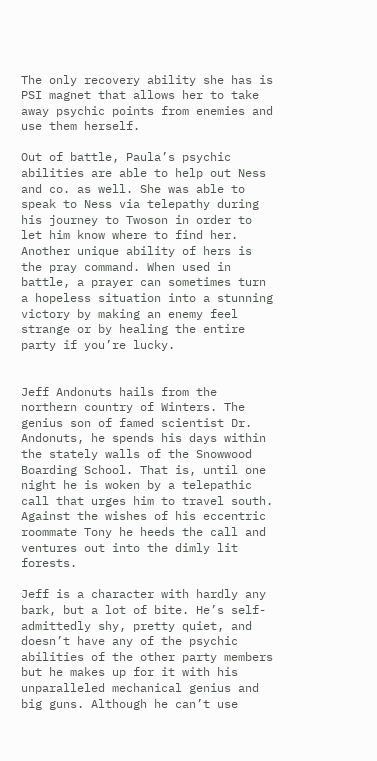The only recovery ability she has is PSI magnet that allows her to take away psychic points from enemies and use them herself.

Out of battle, Paula’s psychic abilities are able to help out Ness and co. as well. She was able to speak to Ness via telepathy during his journey to Twoson in order to let him know where to find her. Another unique ability of hers is the pray command. When used in battle, a prayer can sometimes turn a hopeless situation into a stunning victory by making an enemy feel strange or by healing the entire party if you’re lucky.


Jeff Andonuts hails from the northern country of Winters. The genius son of famed scientist Dr. Andonuts, he spends his days within the stately walls of the Snowwood Boarding School. That is, until one night he is woken by a telepathic call that urges him to travel south. Against the wishes of his eccentric roommate Tony he heeds the call and ventures out into the dimly lit forests.

Jeff is a character with hardly any bark, but a lot of bite. He’s self-admittedly shy, pretty quiet, and doesn’t have any of the psychic abilities of the other party members but he makes up for it with his unparalleled mechanical genius and big guns. Although he can’t use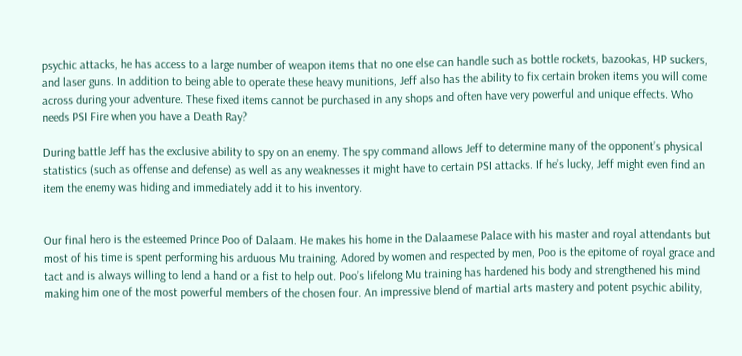psychic attacks, he has access to a large number of weapon items that no one else can handle such as bottle rockets, bazookas, HP suckers, and laser guns. In addition to being able to operate these heavy munitions, Jeff also has the ability to fix certain broken items you will come across during your adventure. These fixed items cannot be purchased in any shops and often have very powerful and unique effects. Who needs PSI Fire when you have a Death Ray?

During battle Jeff has the exclusive ability to spy on an enemy. The spy command allows Jeff to determine many of the opponent’s physical statistics (such as offense and defense) as well as any weaknesses it might have to certain PSI attacks. If he’s lucky, Jeff might even find an item the enemy was hiding and immediately add it to his inventory.


Our final hero is the esteemed Prince Poo of Dalaam. He makes his home in the Dalaamese Palace with his master and royal attendants but most of his time is spent performing his arduous Mu training. Adored by women and respected by men, Poo is the epitome of royal grace and tact and is always willing to lend a hand or a fist to help out. Poo’s lifelong Mu training has hardened his body and strengthened his mind making him one of the most powerful members of the chosen four. An impressive blend of martial arts mastery and potent psychic ability,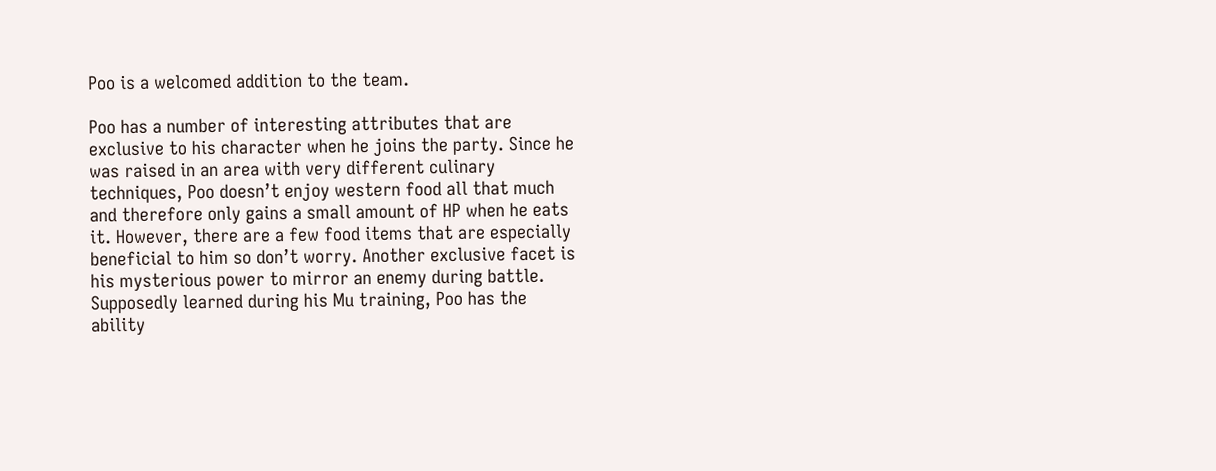Poo is a welcomed addition to the team.

Poo has a number of interesting attributes that are exclusive to his character when he joins the party. Since he was raised in an area with very different culinary techniques, Poo doesn’t enjoy western food all that much and therefore only gains a small amount of HP when he eats it. However, there are a few food items that are especially beneficial to him so don’t worry. Another exclusive facet is his mysterious power to mirror an enemy during battle. Supposedly learned during his Mu training, Poo has the ability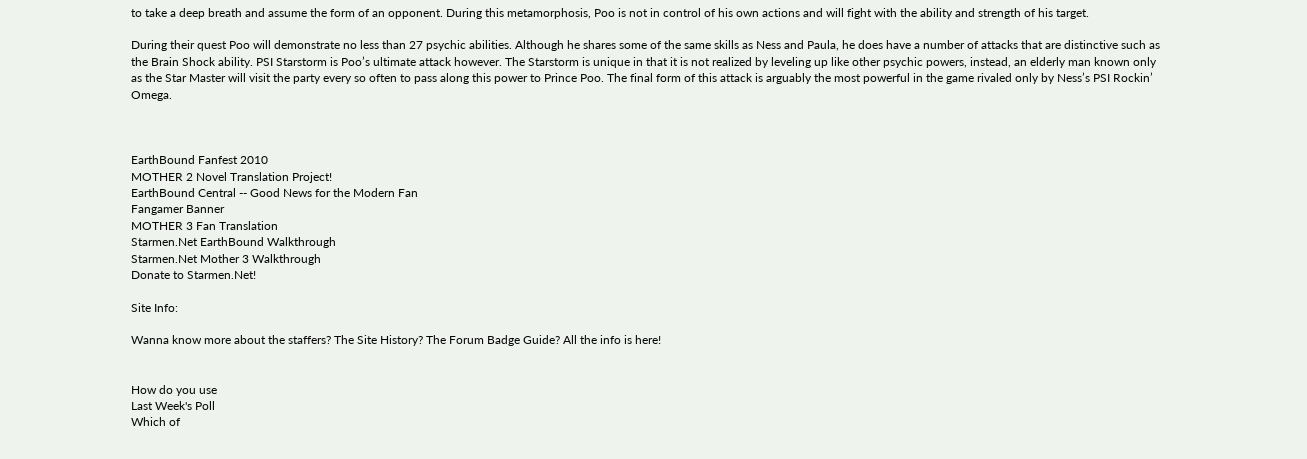to take a deep breath and assume the form of an opponent. During this metamorphosis, Poo is not in control of his own actions and will fight with the ability and strength of his target.

During their quest Poo will demonstrate no less than 27 psychic abilities. Although he shares some of the same skills as Ness and Paula, he does have a number of attacks that are distinctive such as the Brain Shock ability. PSI Starstorm is Poo’s ultimate attack however. The Starstorm is unique in that it is not realized by leveling up like other psychic powers, instead, an elderly man known only as the Star Master will visit the party every so often to pass along this power to Prince Poo. The final form of this attack is arguably the most powerful in the game rivaled only by Ness’s PSI Rockin’ Omega.



EarthBound Fanfest 2010
MOTHER 2 Novel Translation Project!
EarthBound Central -- Good News for the Modern Fan
Fangamer Banner
MOTHER 3 Fan Translation
Starmen.Net EarthBound Walkthrough
Starmen.Net Mother 3 Walkthrough
Donate to Starmen.Net!

Site Info:

Wanna know more about the staffers? The Site History? The Forum Badge Guide? All the info is here!


How do you use
Last Week's Poll
Which of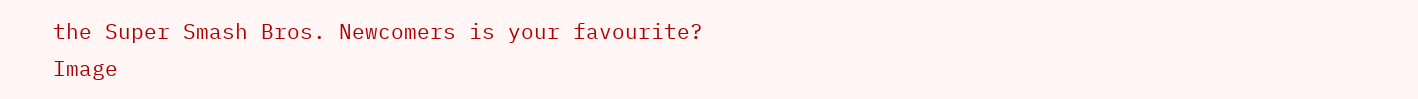the Super Smash Bros. Newcomers is your favourite?
Image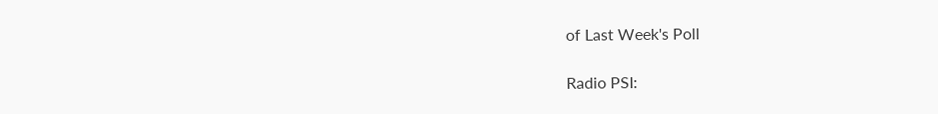of Last Week's Poll

Radio PSI: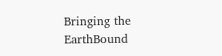Bringing the EarthBound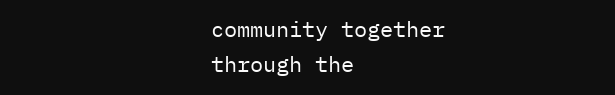community together through the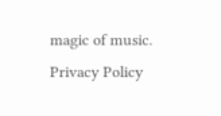magic of music.
Privacy Policy